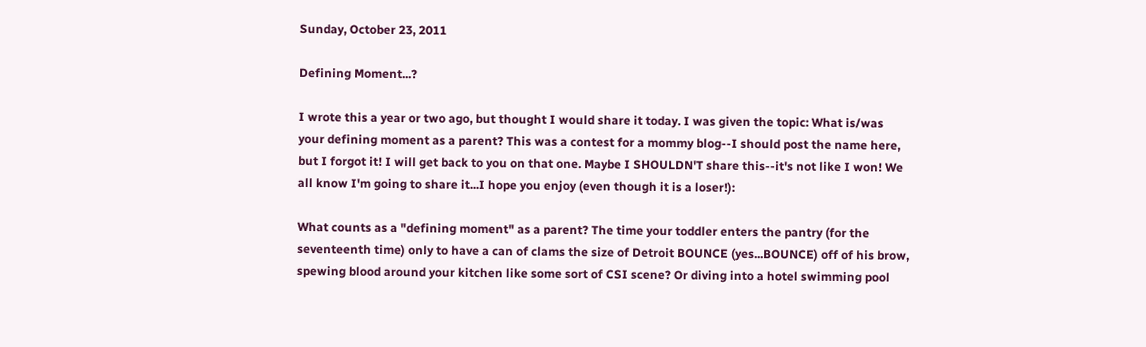Sunday, October 23, 2011

Defining Moment...?

I wrote this a year or two ago, but thought I would share it today. I was given the topic: What is/was your defining moment as a parent? This was a contest for a mommy blog--I should post the name here, but I forgot it! I will get back to you on that one. Maybe I SHOULDN'T share this--it's not like I won! We all know I'm going to share it...I hope you enjoy (even though it is a loser!):

What counts as a "defining moment" as a parent? The time your toddler enters the pantry (for the seventeenth time) only to have a can of clams the size of Detroit BOUNCE (yes...BOUNCE) off of his brow, spewing blood around your kitchen like some sort of CSI scene? Or diving into a hotel swimming pool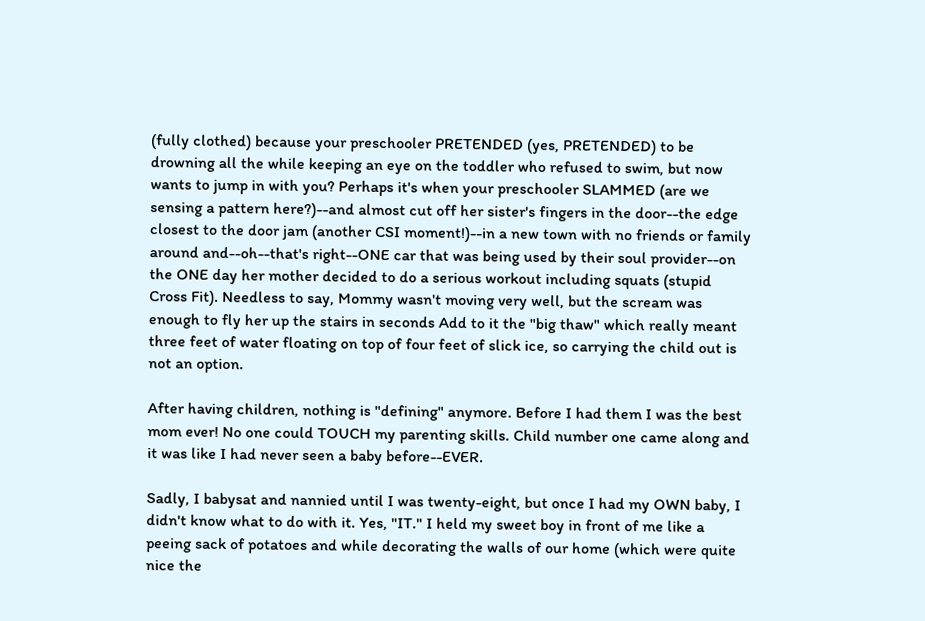(fully clothed) because your preschooler PRETENDED (yes, PRETENDED) to be drowning all the while keeping an eye on the toddler who refused to swim, but now wants to jump in with you? Perhaps it's when your preschooler SLAMMED (are we sensing a pattern here?)--and almost cut off her sister's fingers in the door--the edge closest to the door jam (another CSI moment!)--in a new town with no friends or family around and--oh--that's right--ONE car that was being used by their soul provider--on the ONE day her mother decided to do a serious workout including squats (stupid Cross Fit). Needless to say, Mommy wasn't moving very well, but the scream was enough to fly her up the stairs in seconds Add to it the "big thaw" which really meant three feet of water floating on top of four feet of slick ice, so carrying the child out is not an option.

After having children, nothing is "defining" anymore. Before I had them I was the best mom ever! No one could TOUCH my parenting skills. Child number one came along and it was like I had never seen a baby before--EVER.

Sadly, I babysat and nannied until I was twenty-eight, but once I had my OWN baby, I didn't know what to do with it. Yes, "IT." I held my sweet boy in front of me like a peeing sack of potatoes and while decorating the walls of our home (which were quite nice the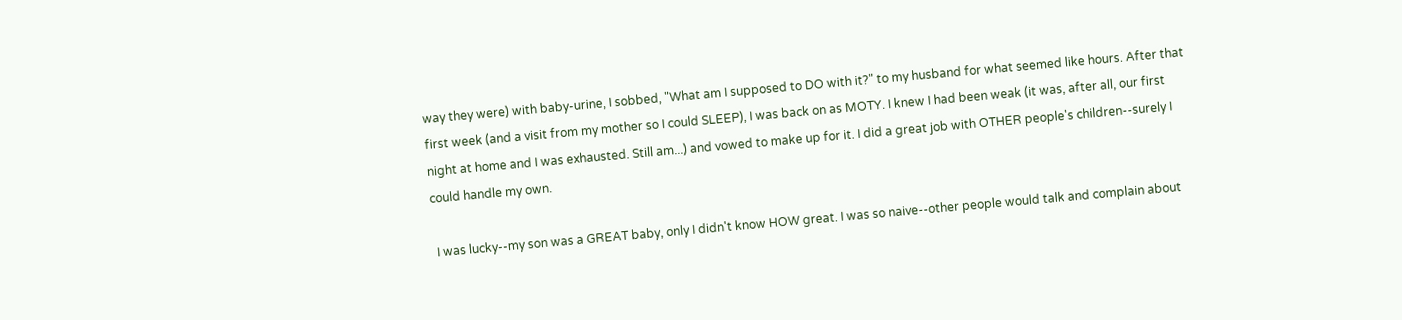way they were) with baby-urine, I sobbed, "What am I supposed to DO with it?" to my husband for what seemed like hours. After that first week (and a visit from my mother so I could SLEEP), I was back on as MOTY. I knew I had been weak (it was, after all, our first night at home and I was exhausted. Still am...) and vowed to make up for it. I did a great job with OTHER people's children--surely I could handle my own.

 I was lucky--my son was a GREAT baby, only I didn't know HOW great. I was so naive--other people would talk and complain about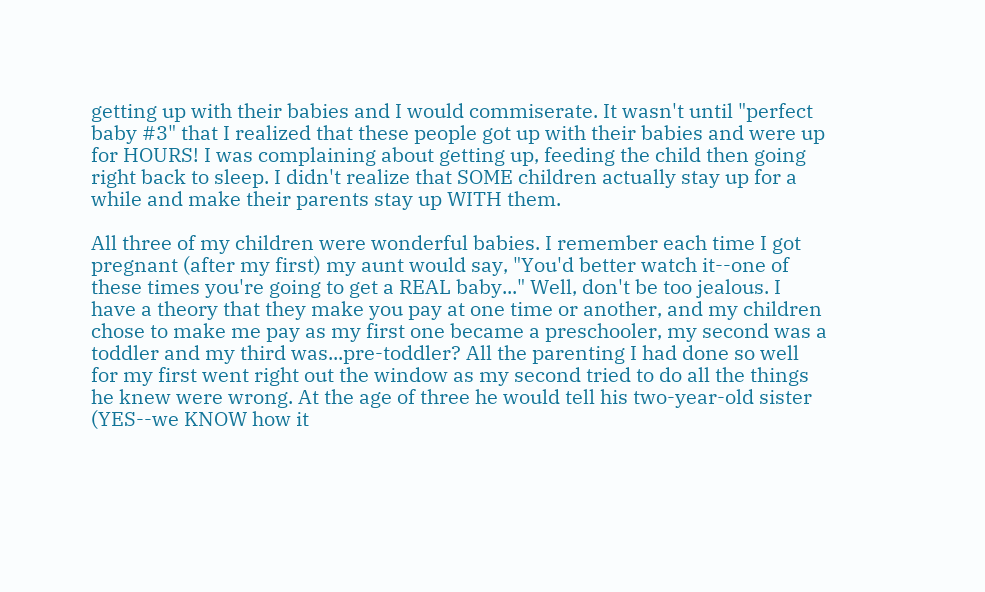getting up with their babies and I would commiserate. It wasn't until "perfect baby #3" that I realized that these people got up with their babies and were up for HOURS! I was complaining about getting up, feeding the child then going right back to sleep. I didn't realize that SOME children actually stay up for a while and make their parents stay up WITH them.

All three of my children were wonderful babies. I remember each time I got pregnant (after my first) my aunt would say, "You'd better watch it--one of these times you're going to get a REAL baby..." Well, don't be too jealous. I have a theory that they make you pay at one time or another, and my children chose to make me pay as my first one became a preschooler, my second was a toddler and my third was...pre-toddler? All the parenting I had done so well for my first went right out the window as my second tried to do all the things he knew were wrong. At the age of three he would tell his two-year-old sister (YES--we KNOW how it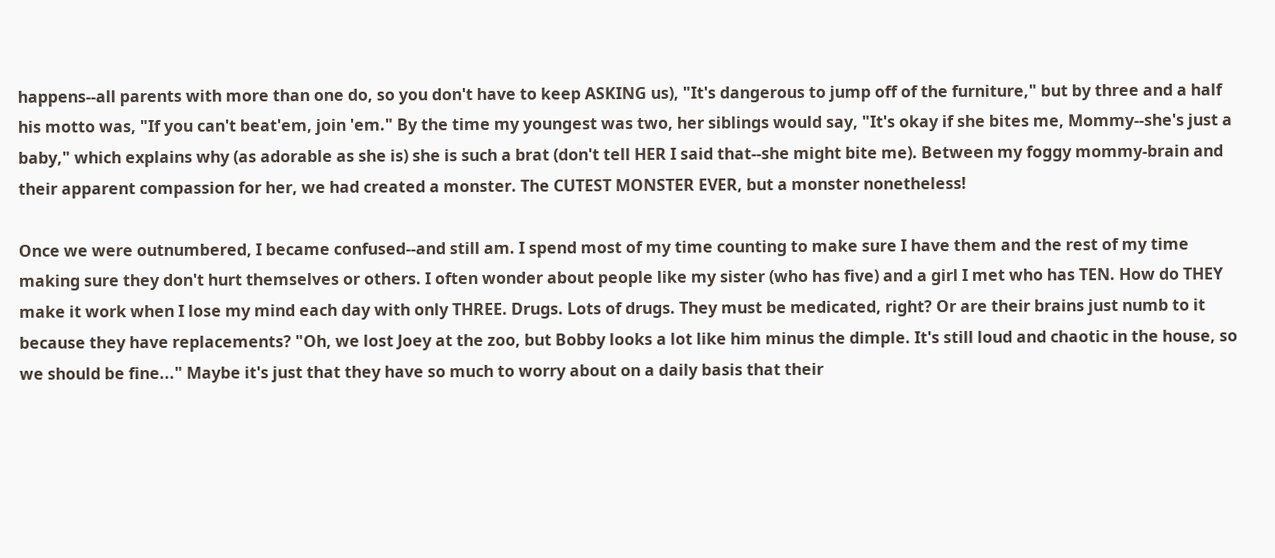happens--all parents with more than one do, so you don't have to keep ASKING us), "It's dangerous to jump off of the furniture," but by three and a half his motto was, "If you can't beat'em, join 'em." By the time my youngest was two, her siblings would say, "It's okay if she bites me, Mommy--she's just a baby," which explains why (as adorable as she is) she is such a brat (don't tell HER I said that--she might bite me). Between my foggy mommy-brain and their apparent compassion for her, we had created a monster. The CUTEST MONSTER EVER, but a monster nonetheless!

Once we were outnumbered, I became confused--and still am. I spend most of my time counting to make sure I have them and the rest of my time making sure they don't hurt themselves or others. I often wonder about people like my sister (who has five) and a girl I met who has TEN. How do THEY make it work when I lose my mind each day with only THREE. Drugs. Lots of drugs. They must be medicated, right? Or are their brains just numb to it because they have replacements? "Oh, we lost Joey at the zoo, but Bobby looks a lot like him minus the dimple. It's still loud and chaotic in the house, so we should be fine..." Maybe it's just that they have so much to worry about on a daily basis that their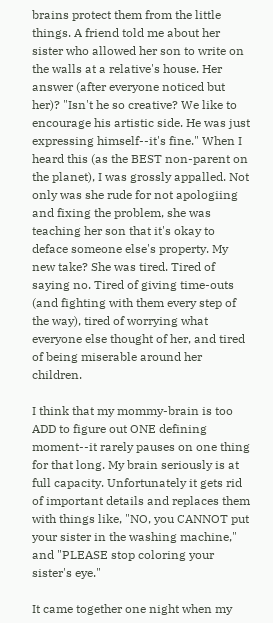brains protect them from the little things. A friend told me about her sister who allowed her son to write on the walls at a relative's house. Her answer (after everyone noticed but her)? "Isn't he so creative? We like to encourage his artistic side. He was just expressing himself--it's fine." When I heard this (as the BEST non-parent on the planet), I was grossly appalled. Not only was she rude for not apologiing and fixing the problem, she was teaching her son that it's okay to deface someone else's property. My new take? She was tired. Tired of saying no. Tired of giving time-outs (and fighting with them every step of the way), tired of worrying what everyone else thought of her, and tired of being miserable around her children.

I think that my mommy-brain is too ADD to figure out ONE defining moment--it rarely pauses on one thing for that long. My brain seriously is at full capacity. Unfortunately it gets rid of important details and replaces them with things like, "NO, you CANNOT put your sister in the washing machine," and "PLEASE stop coloring your sister's eye."

It came together one night when my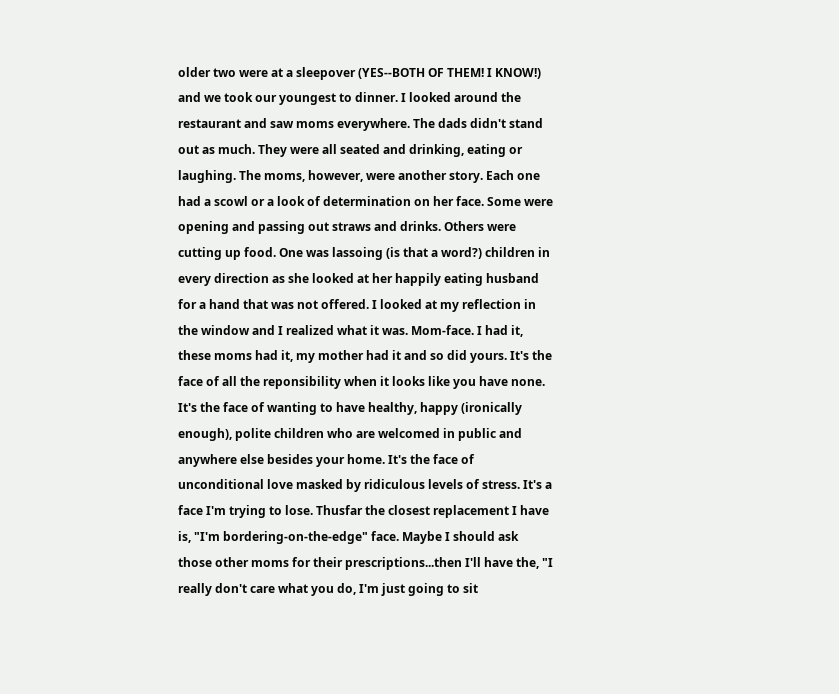older two were at a sleepover (YES--BOTH OF THEM! I KNOW!) and we took our youngest to dinner. I looked around the restaurant and saw moms everywhere. The dads didn't stand out as much. They were all seated and drinking, eating or laughing. The moms, however, were another story. Each one had a scowl or a look of determination on her face. Some were opening and passing out straws and drinks. Others were cutting up food. One was lassoing (is that a word?) children in every direction as she looked at her happily eating husband for a hand that was not offered. I looked at my reflection in the window and I realized what it was. Mom-face. I had it, these moms had it, my mother had it and so did yours. It's the face of all the reponsibility when it looks like you have none. It's the face of wanting to have healthy, happy (ironically enough), polite children who are welcomed in public and anywhere else besides your home. It's the face of unconditional love masked by ridiculous levels of stress. It's a face I'm trying to lose. Thusfar the closest replacement I have is, "I'm bordering-on-the-edge" face. Maybe I should ask those other moms for their prescriptions...then I'll have the, "I really don't care what you do, I'm just going to sit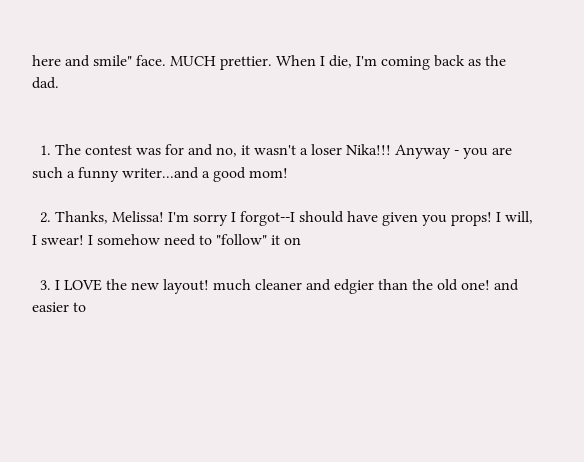here and smile" face. MUCH prettier. When I die, I'm coming back as the dad.


  1. The contest was for and no, it wasn't a loser Nika!!! Anyway - you are such a funny writer...and a good mom!

  2. Thanks, Melissa! I'm sorry I forgot--I should have given you props! I will, I swear! I somehow need to "follow" it on

  3. I LOVE the new layout! much cleaner and edgier than the old one! and easier to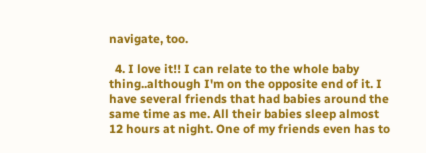navigate, too.

  4. I love it!! I can relate to the whole baby thing..although I'm on the opposite end of it. I have several friends that had babies around the same time as me. All their babies sleep almost 12 hours at night. One of my friends even has to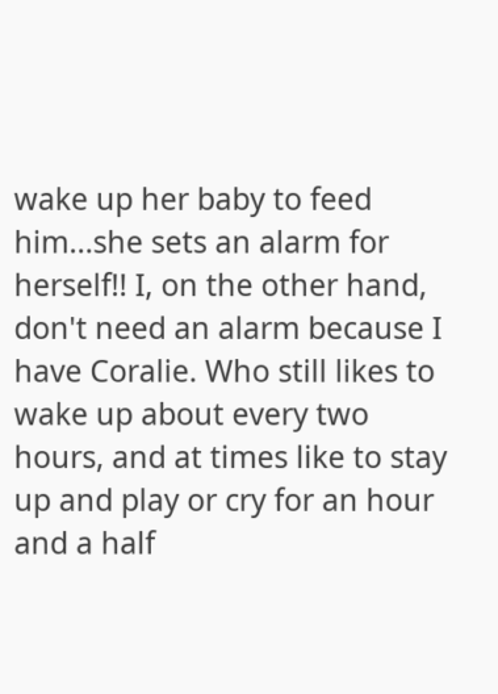wake up her baby to feed him...she sets an alarm for herself!! I, on the other hand, don't need an alarm because I have Coralie. Who still likes to wake up about every two hours, and at times like to stay up and play or cry for an hour and a half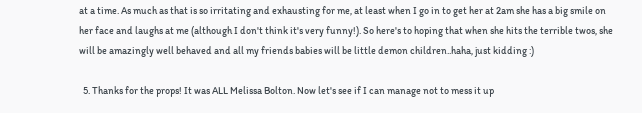at a time. As much as that is so irritating and exhausting for me, at least when I go in to get her at 2am she has a big smile on her face and laughs at me (although I don't think it's very funny!). So here's to hoping that when she hits the terrible twos, she will be amazingly well behaved and all my friends babies will be little demon children..haha, just kidding :)

  5. Thanks for the props! It was ALL Melissa Bolton. Now let's see if I can manage not to mess it up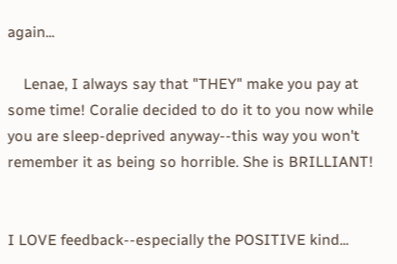again...

    Lenae, I always say that "THEY" make you pay at some time! Coralie decided to do it to you now while you are sleep-deprived anyway--this way you won't remember it as being so horrible. She is BRILLIANT!


I LOVE feedback--especially the POSITIVE kind...